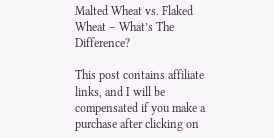Malted Wheat vs. Flaked Wheat – What’s The Difference?

This post contains affiliate links, and I will be compensated if you make a purchase after clicking on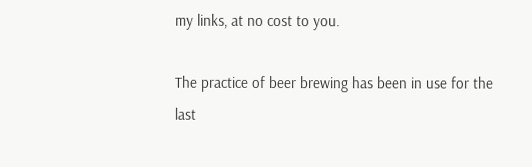my links, at no cost to you.

The practice of beer brewing has been in use for the last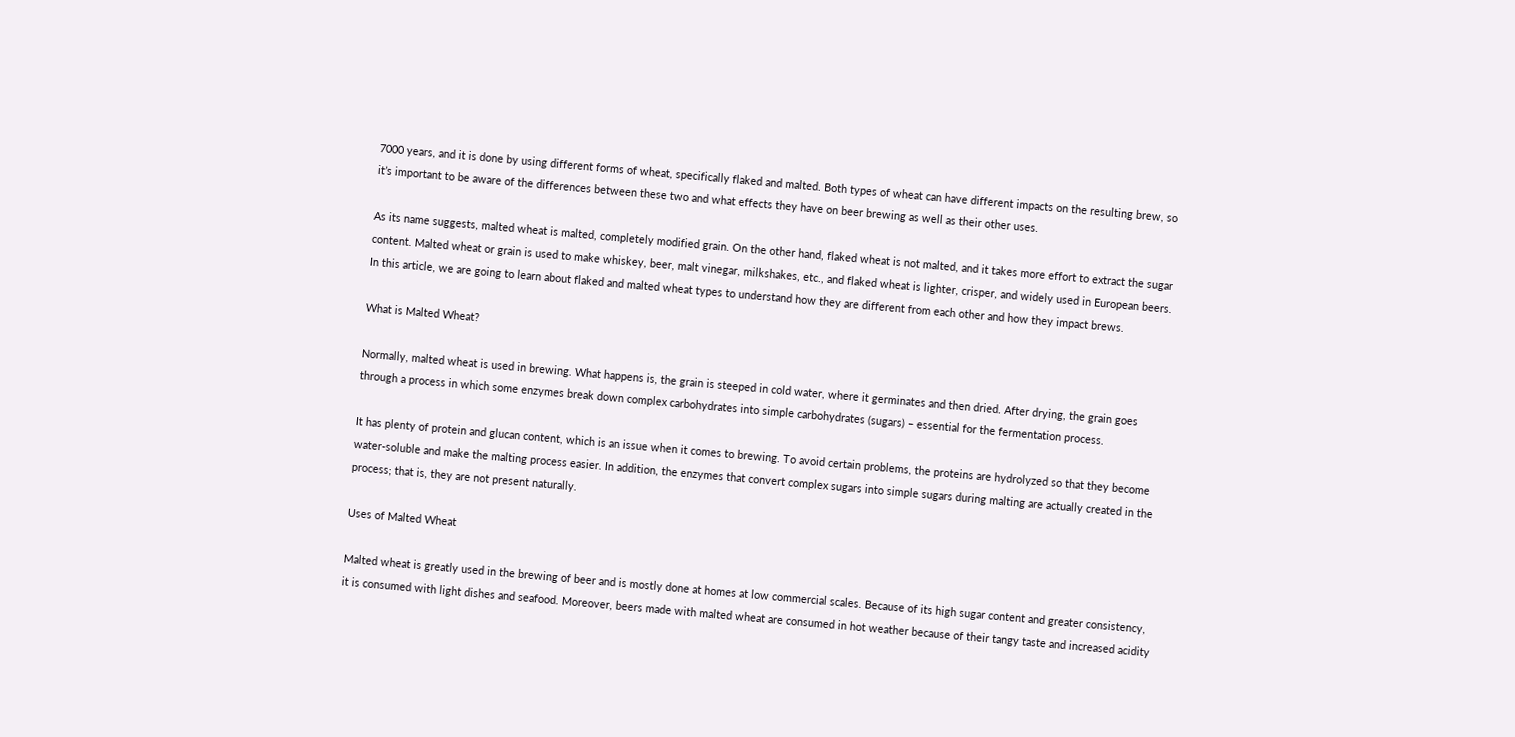7000 years, and it is done by using different forms of wheat, specifically flaked and malted. Both types of wheat can have different impacts on the resulting brew, so it’s important to be aware of the differences between these two and what effects they have on beer brewing as well as their other uses.

As its name suggests, malted wheat is malted, completely modified grain. On the other hand, flaked wheat is not malted, and it takes more effort to extract the sugar content. Malted wheat or grain is used to make whiskey, beer, malt vinegar, milkshakes, etc., and flaked wheat is lighter, crisper, and widely used in European beers. In this article, we are going to learn about flaked and malted wheat types to understand how they are different from each other and how they impact brews.

What is Malted Wheat?

Normally, malted wheat is used in brewing. What happens is, the grain is steeped in cold water, where it germinates and then dried. After drying, the grain goes through a process in which some enzymes break down complex carbohydrates into simple carbohydrates (sugars) – essential for the fermentation process.

It has plenty of protein and glucan content, which is an issue when it comes to brewing. To avoid certain problems, the proteins are hydrolyzed so that they become water-soluble and make the malting process easier. In addition, the enzymes that convert complex sugars into simple sugars during malting are actually created in the process; that is, they are not present naturally.

Uses of Malted Wheat

Malted wheat is greatly used in the brewing of beer and is mostly done at homes at low commercial scales. Because of its high sugar content and greater consistency, it is consumed with light dishes and seafood. Moreover, beers made with malted wheat are consumed in hot weather because of their tangy taste and increased acidity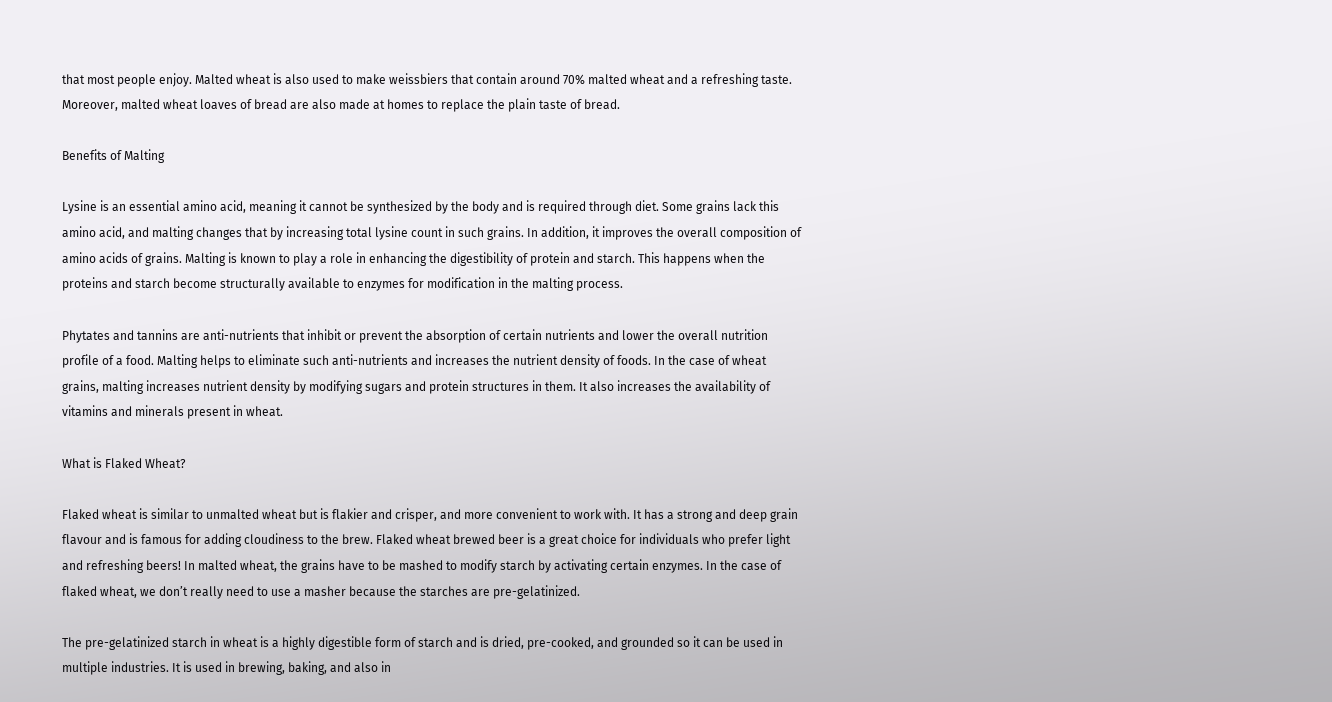that most people enjoy. Malted wheat is also used to make weissbiers that contain around 70% malted wheat and a refreshing taste. Moreover, malted wheat loaves of bread are also made at homes to replace the plain taste of bread.

Benefits of Malting

Lysine is an essential amino acid, meaning it cannot be synthesized by the body and is required through diet. Some grains lack this amino acid, and malting changes that by increasing total lysine count in such grains. In addition, it improves the overall composition of amino acids of grains. Malting is known to play a role in enhancing the digestibility of protein and starch. This happens when the proteins and starch become structurally available to enzymes for modification in the malting process.

Phytates and tannins are anti-nutrients that inhibit or prevent the absorption of certain nutrients and lower the overall nutrition profile of a food. Malting helps to eliminate such anti-nutrients and increases the nutrient density of foods. In the case of wheat grains, malting increases nutrient density by modifying sugars and protein structures in them. It also increases the availability of vitamins and minerals present in wheat.

What is Flaked Wheat?

Flaked wheat is similar to unmalted wheat but is flakier and crisper, and more convenient to work with. It has a strong and deep grain flavour and is famous for adding cloudiness to the brew. Flaked wheat brewed beer is a great choice for individuals who prefer light and refreshing beers! In malted wheat, the grains have to be mashed to modify starch by activating certain enzymes. In the case of flaked wheat, we don’t really need to use a masher because the starches are pre-gelatinized.

The pre-gelatinized starch in wheat is a highly digestible form of starch and is dried, pre-cooked, and grounded so it can be used in multiple industries. It is used in brewing, baking, and also in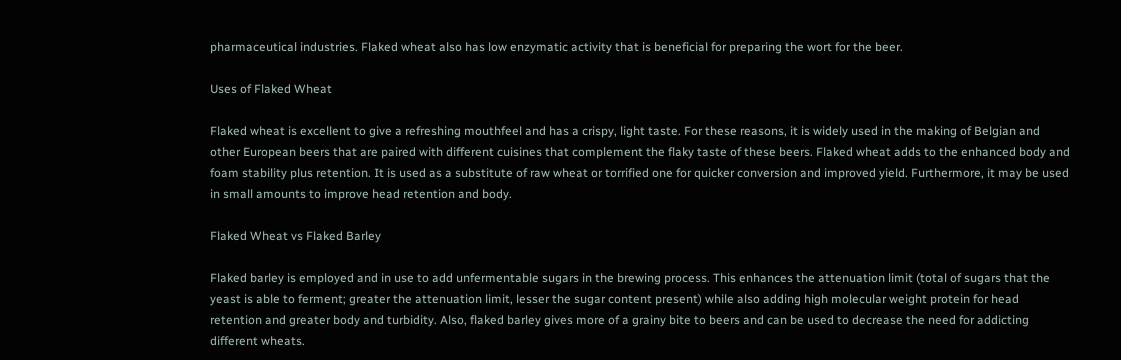pharmaceutical industries. Flaked wheat also has low enzymatic activity that is beneficial for preparing the wort for the beer.

Uses of Flaked Wheat

Flaked wheat is excellent to give a refreshing mouthfeel and has a crispy, light taste. For these reasons, it is widely used in the making of Belgian and other European beers that are paired with different cuisines that complement the flaky taste of these beers. Flaked wheat adds to the enhanced body and foam stability plus retention. It is used as a substitute of raw wheat or torrified one for quicker conversion and improved yield. Furthermore, it may be used in small amounts to improve head retention and body.

Flaked Wheat vs Flaked Barley

Flaked barley is employed and in use to add unfermentable sugars in the brewing process. This enhances the attenuation limit (total of sugars that the yeast is able to ferment; greater the attenuation limit, lesser the sugar content present) while also adding high molecular weight protein for head retention and greater body and turbidity. Also, flaked barley gives more of a grainy bite to beers and can be used to decrease the need for addicting different wheats.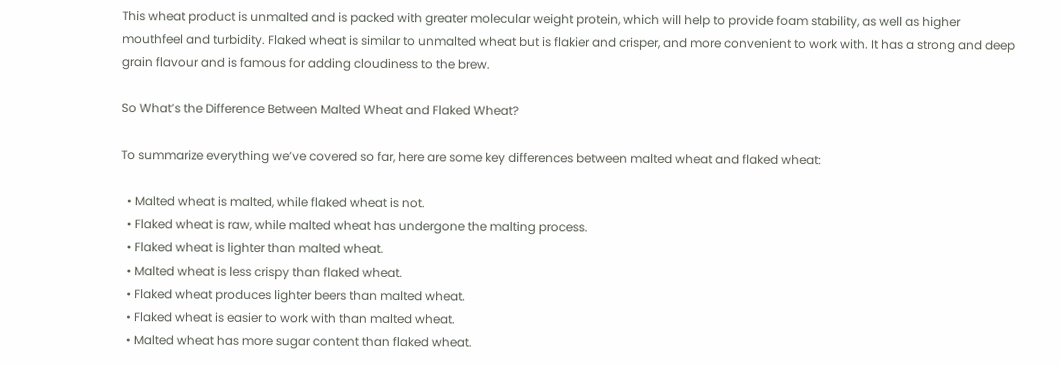This wheat product is unmalted and is packed with greater molecular weight protein, which will help to provide foam stability, as well as higher mouthfeel and turbidity. Flaked wheat is similar to unmalted wheat but is flakier and crisper, and more convenient to work with. It has a strong and deep grain flavour and is famous for adding cloudiness to the brew.

So What’s the Difference Between Malted Wheat and Flaked Wheat?

To summarize everything we’ve covered so far, here are some key differences between malted wheat and flaked wheat:

  • Malted wheat is malted, while flaked wheat is not.
  • Flaked wheat is raw, while malted wheat has undergone the malting process.
  • Flaked wheat is lighter than malted wheat.
  • Malted wheat is less crispy than flaked wheat.
  • Flaked wheat produces lighter beers than malted wheat.
  • Flaked wheat is easier to work with than malted wheat.
  • Malted wheat has more sugar content than flaked wheat.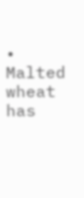• Malted wheat has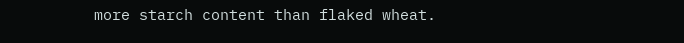more starch content than flaked wheat.